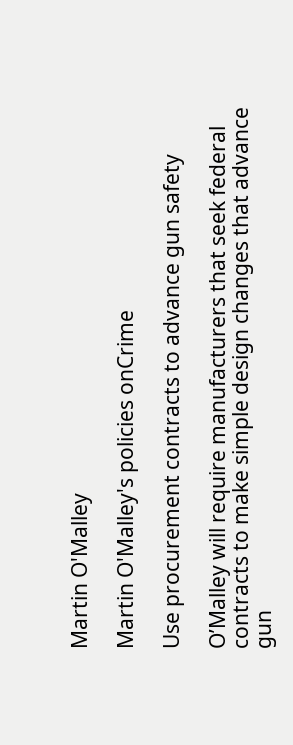Martin O'Malley

Martin O'Malley's policies onCrime

Use procurement contracts to advance gun safety

O’Malley will require manufacturers that seek federal contracts to make simple design changes that advance gun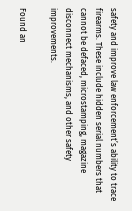safety and improve law enforcement’s ability to trace firearms. These include hidden serial numbers that cannot be defaced, microstamping, magazine disconnect mechanisms, and other safety improvements.

Found an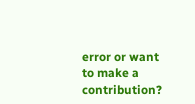error or want to make a contribution?